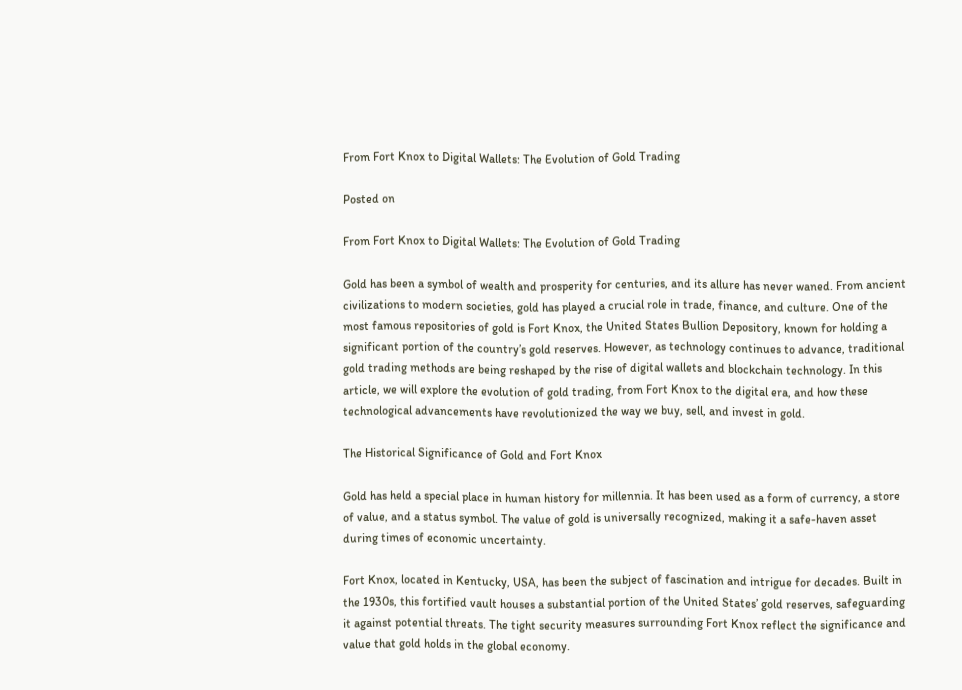From Fort Knox to Digital Wallets: The Evolution of Gold Trading

Posted on

From Fort Knox to Digital Wallets: The Evolution of Gold Trading

Gold has been a symbol of wealth and prosperity for centuries, and its allure has never waned. From ancient civilizations to modern societies, gold has played a crucial role in trade, finance, and culture. One of the most famous repositories of gold is Fort Knox, the United States Bullion Depository, known for holding a significant portion of the country’s gold reserves. However, as technology continues to advance, traditional gold trading methods are being reshaped by the rise of digital wallets and blockchain technology. In this article, we will explore the evolution of gold trading, from Fort Knox to the digital era, and how these technological advancements have revolutionized the way we buy, sell, and invest in gold.

The Historical Significance of Gold and Fort Knox

Gold has held a special place in human history for millennia. It has been used as a form of currency, a store of value, and a status symbol. The value of gold is universally recognized, making it a safe-haven asset during times of economic uncertainty.

Fort Knox, located in Kentucky, USA, has been the subject of fascination and intrigue for decades. Built in the 1930s, this fortified vault houses a substantial portion of the United States’ gold reserves, safeguarding it against potential threats. The tight security measures surrounding Fort Knox reflect the significance and value that gold holds in the global economy.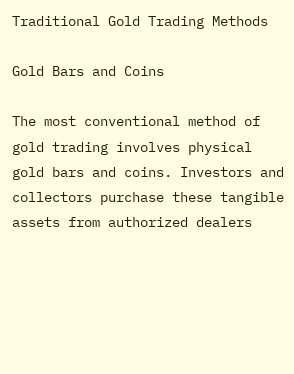Traditional Gold Trading Methods

Gold Bars and Coins

The most conventional method of gold trading involves physical gold bars and coins. Investors and collectors purchase these tangible assets from authorized dealers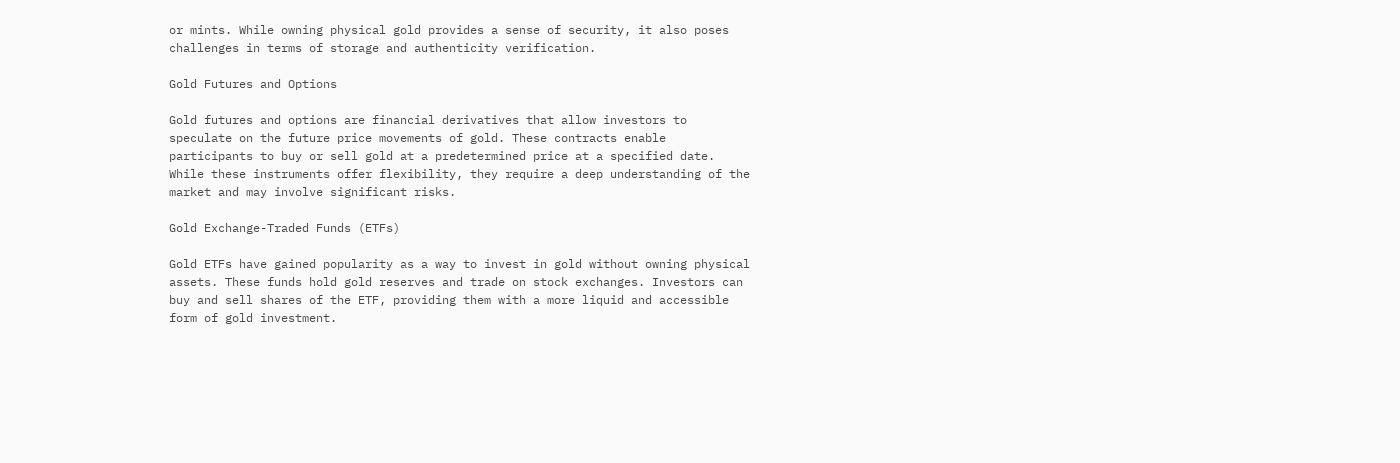or mints. While owning physical gold provides a sense of security, it also poses challenges in terms of storage and authenticity verification.

Gold Futures and Options

Gold futures and options are financial derivatives that allow investors to speculate on the future price movements of gold. These contracts enable participants to buy or sell gold at a predetermined price at a specified date. While these instruments offer flexibility, they require a deep understanding of the market and may involve significant risks.

Gold Exchange-Traded Funds (ETFs)

Gold ETFs have gained popularity as a way to invest in gold without owning physical assets. These funds hold gold reserves and trade on stock exchanges. Investors can buy and sell shares of the ETF, providing them with a more liquid and accessible form of gold investment.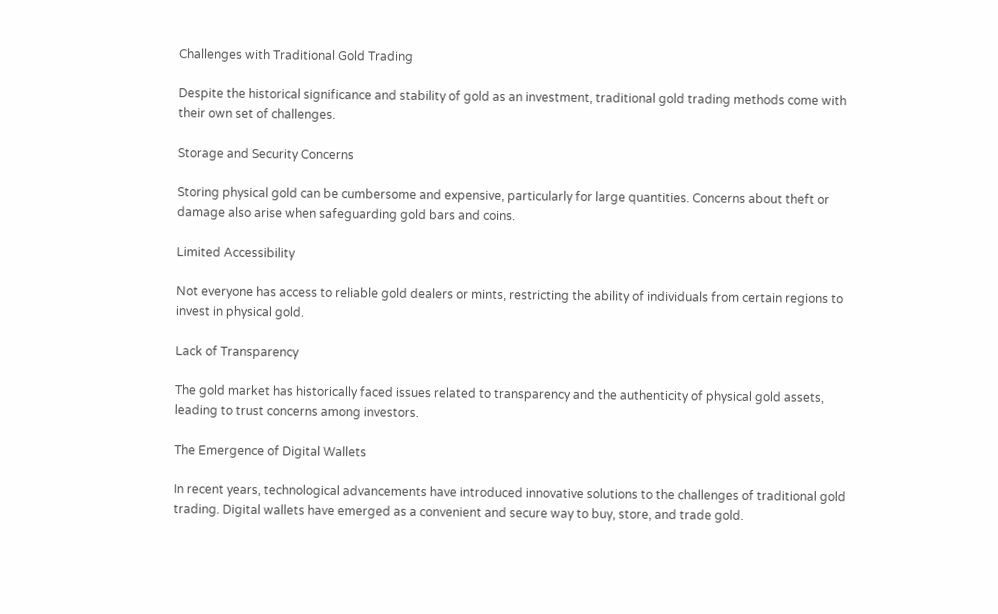Challenges with Traditional Gold Trading

Despite the historical significance and stability of gold as an investment, traditional gold trading methods come with their own set of challenges.

Storage and Security Concerns

Storing physical gold can be cumbersome and expensive, particularly for large quantities. Concerns about theft or damage also arise when safeguarding gold bars and coins.

Limited Accessibility

Not everyone has access to reliable gold dealers or mints, restricting the ability of individuals from certain regions to invest in physical gold.

Lack of Transparency

The gold market has historically faced issues related to transparency and the authenticity of physical gold assets, leading to trust concerns among investors.

The Emergence of Digital Wallets

In recent years, technological advancements have introduced innovative solutions to the challenges of traditional gold trading. Digital wallets have emerged as a convenient and secure way to buy, store, and trade gold.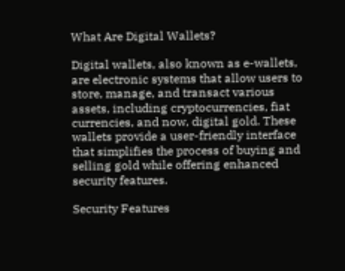What Are Digital Wallets?

Digital wallets, also known as e-wallets, are electronic systems that allow users to store, manage, and transact various assets, including cryptocurrencies, fiat currencies, and now, digital gold. These wallets provide a user-friendly interface that simplifies the process of buying and selling gold while offering enhanced security features.

Security Features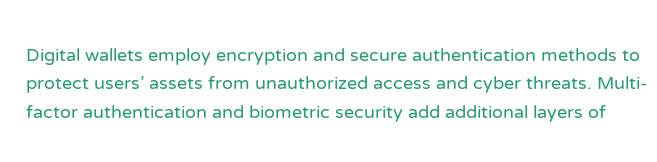Digital wallets employ encryption and secure authentication methods to protect users’ assets from unauthorized access and cyber threats. Multi-factor authentication and biometric security add additional layers of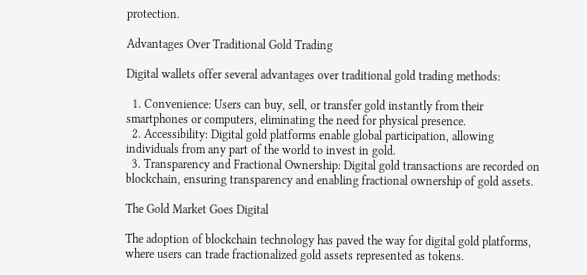protection.

Advantages Over Traditional Gold Trading

Digital wallets offer several advantages over traditional gold trading methods:

  1. Convenience: Users can buy, sell, or transfer gold instantly from their smartphones or computers, eliminating the need for physical presence.
  2. Accessibility: Digital gold platforms enable global participation, allowing individuals from any part of the world to invest in gold.
  3. Transparency and Fractional Ownership: Digital gold transactions are recorded on blockchain, ensuring transparency and enabling fractional ownership of gold assets.

The Gold Market Goes Digital

The adoption of blockchain technology has paved the way for digital gold platforms, where users can trade fractionalized gold assets represented as tokens.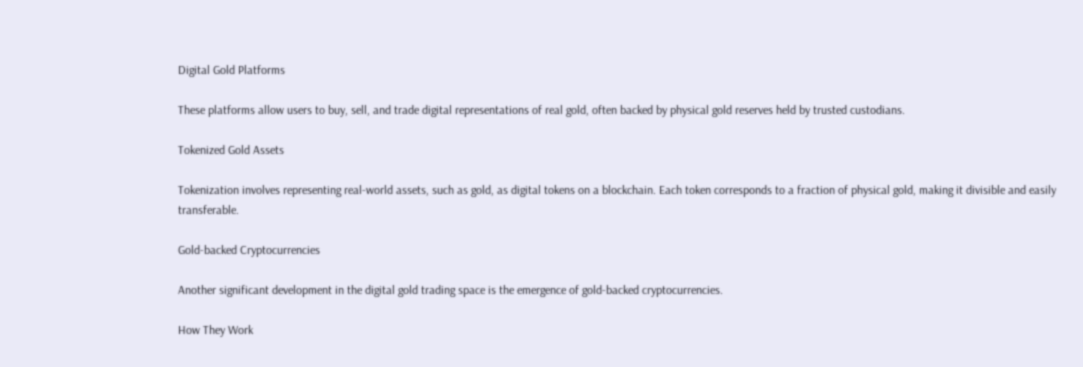Digital Gold Platforms

These platforms allow users to buy, sell, and trade digital representations of real gold, often backed by physical gold reserves held by trusted custodians.

Tokenized Gold Assets

Tokenization involves representing real-world assets, such as gold, as digital tokens on a blockchain. Each token corresponds to a fraction of physical gold, making it divisible and easily transferable.

Gold-backed Cryptocurrencies

Another significant development in the digital gold trading space is the emergence of gold-backed cryptocurrencies.

How They Work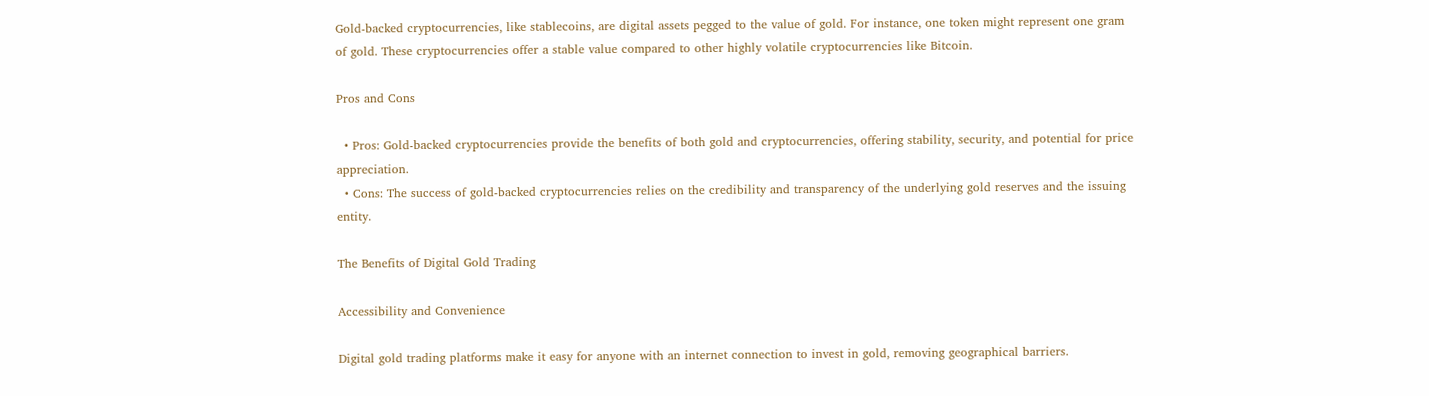Gold-backed cryptocurrencies, like stablecoins, are digital assets pegged to the value of gold. For instance, one token might represent one gram of gold. These cryptocurrencies offer a stable value compared to other highly volatile cryptocurrencies like Bitcoin.

Pros and Cons

  • Pros: Gold-backed cryptocurrencies provide the benefits of both gold and cryptocurrencies, offering stability, security, and potential for price appreciation.
  • Cons: The success of gold-backed cryptocurrencies relies on the credibility and transparency of the underlying gold reserves and the issuing entity.

The Benefits of Digital Gold Trading

Accessibility and Convenience

Digital gold trading platforms make it easy for anyone with an internet connection to invest in gold, removing geographical barriers.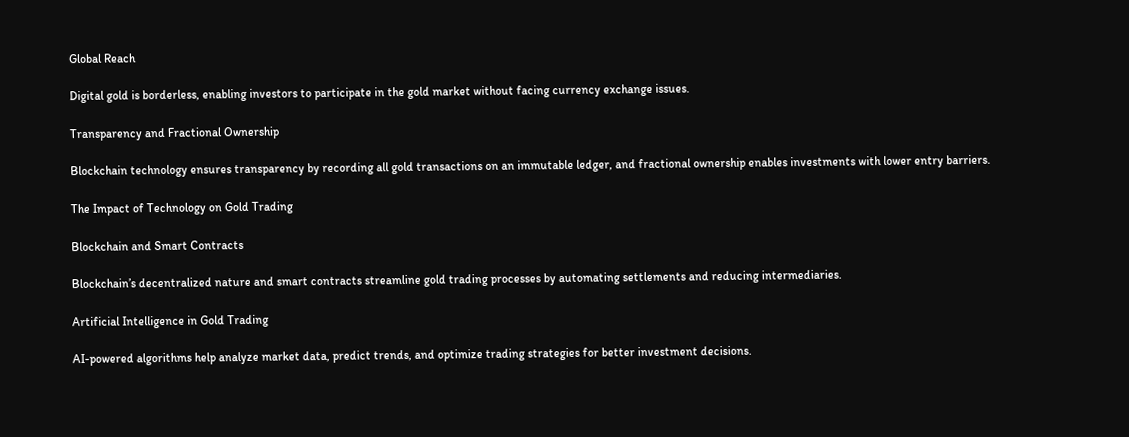Global Reach

Digital gold is borderless, enabling investors to participate in the gold market without facing currency exchange issues.

Transparency and Fractional Ownership

Blockchain technology ensures transparency by recording all gold transactions on an immutable ledger, and fractional ownership enables investments with lower entry barriers.

The Impact of Technology on Gold Trading

Blockchain and Smart Contracts

Blockchain’s decentralized nature and smart contracts streamline gold trading processes by automating settlements and reducing intermediaries.

Artificial Intelligence in Gold Trading

AI-powered algorithms help analyze market data, predict trends, and optimize trading strategies for better investment decisions.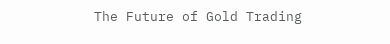The Future of Gold Trading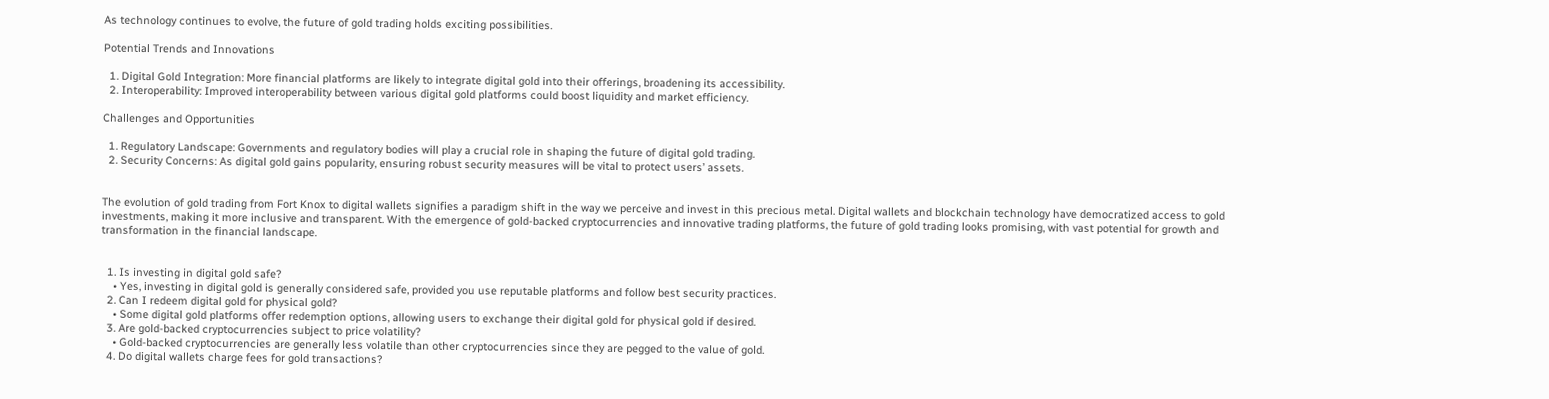As technology continues to evolve, the future of gold trading holds exciting possibilities.

Potential Trends and Innovations

  1. Digital Gold Integration: More financial platforms are likely to integrate digital gold into their offerings, broadening its accessibility.
  2. Interoperability: Improved interoperability between various digital gold platforms could boost liquidity and market efficiency.

Challenges and Opportunities

  1. Regulatory Landscape: Governments and regulatory bodies will play a crucial role in shaping the future of digital gold trading.
  2. Security Concerns: As digital gold gains popularity, ensuring robust security measures will be vital to protect users’ assets.


The evolution of gold trading from Fort Knox to digital wallets signifies a paradigm shift in the way we perceive and invest in this precious metal. Digital wallets and blockchain technology have democratized access to gold investments, making it more inclusive and transparent. With the emergence of gold-backed cryptocurrencies and innovative trading platforms, the future of gold trading looks promising, with vast potential for growth and transformation in the financial landscape.


  1. Is investing in digital gold safe?
    • Yes, investing in digital gold is generally considered safe, provided you use reputable platforms and follow best security practices.
  2. Can I redeem digital gold for physical gold?
    • Some digital gold platforms offer redemption options, allowing users to exchange their digital gold for physical gold if desired.
  3. Are gold-backed cryptocurrencies subject to price volatility?
    • Gold-backed cryptocurrencies are generally less volatile than other cryptocurrencies since they are pegged to the value of gold.
  4. Do digital wallets charge fees for gold transactions?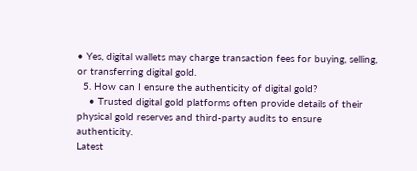• Yes, digital wallets may charge transaction fees for buying, selling, or transferring digital gold.
  5. How can I ensure the authenticity of digital gold?
    • Trusted digital gold platforms often provide details of their physical gold reserves and third-party audits to ensure authenticity.
Latest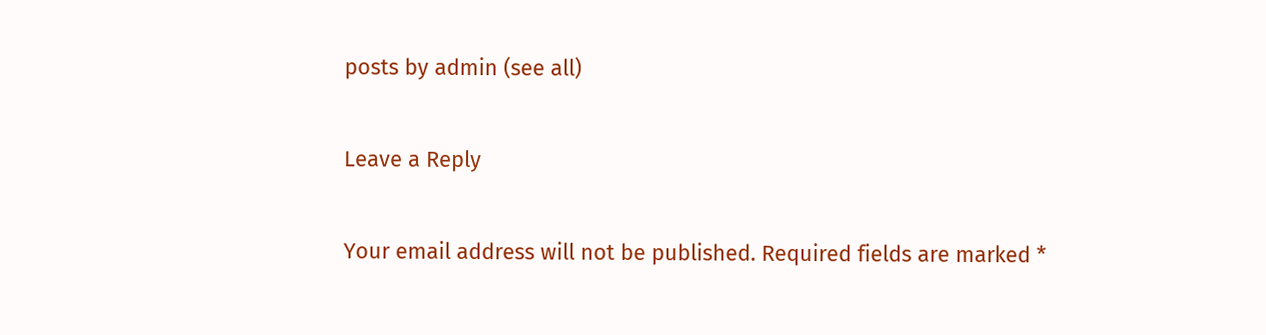posts by admin (see all)

Leave a Reply

Your email address will not be published. Required fields are marked *